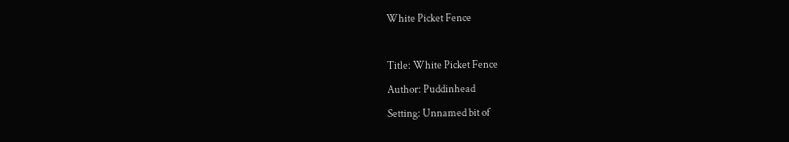White Picket Fence

Title: White Picket Fence
Author: Puddinhead
Setting: Unnamed bit of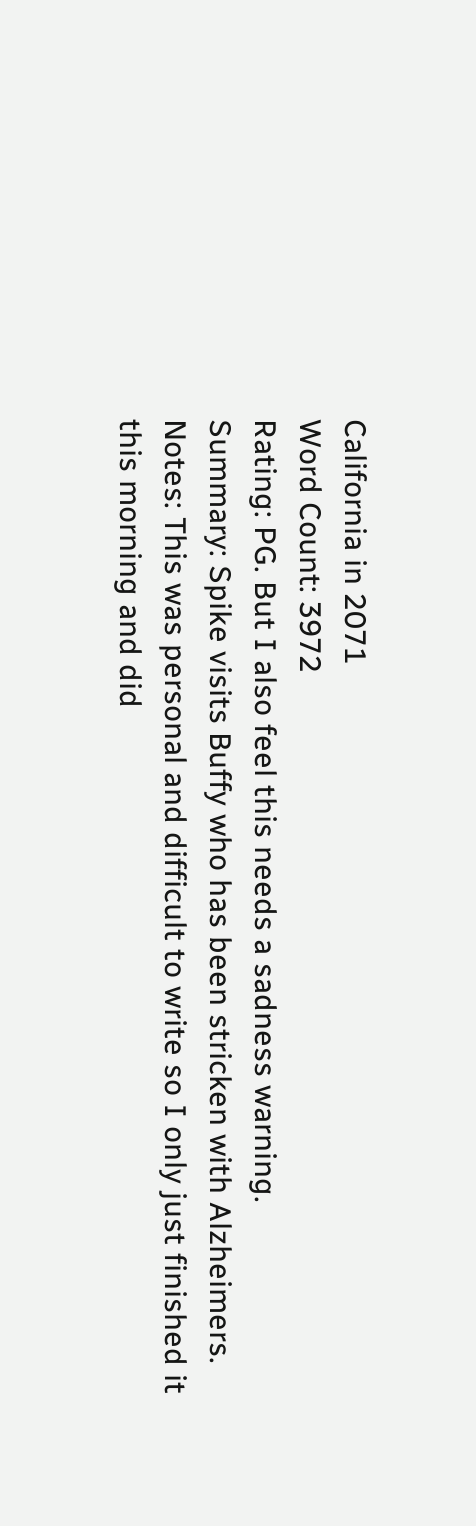California in 2071
Word Count: 3972
Rating: PG. But I also feel this needs a sadness warning.
Summary: Spike visits Buffy who has been stricken with Alzheimers.
Notes: This was personal and difficult to write so I only just finished it this morning and did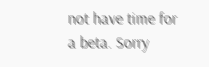not have time for a beta. Sorry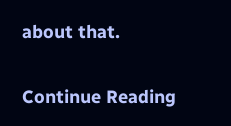about that.

Continue Reading